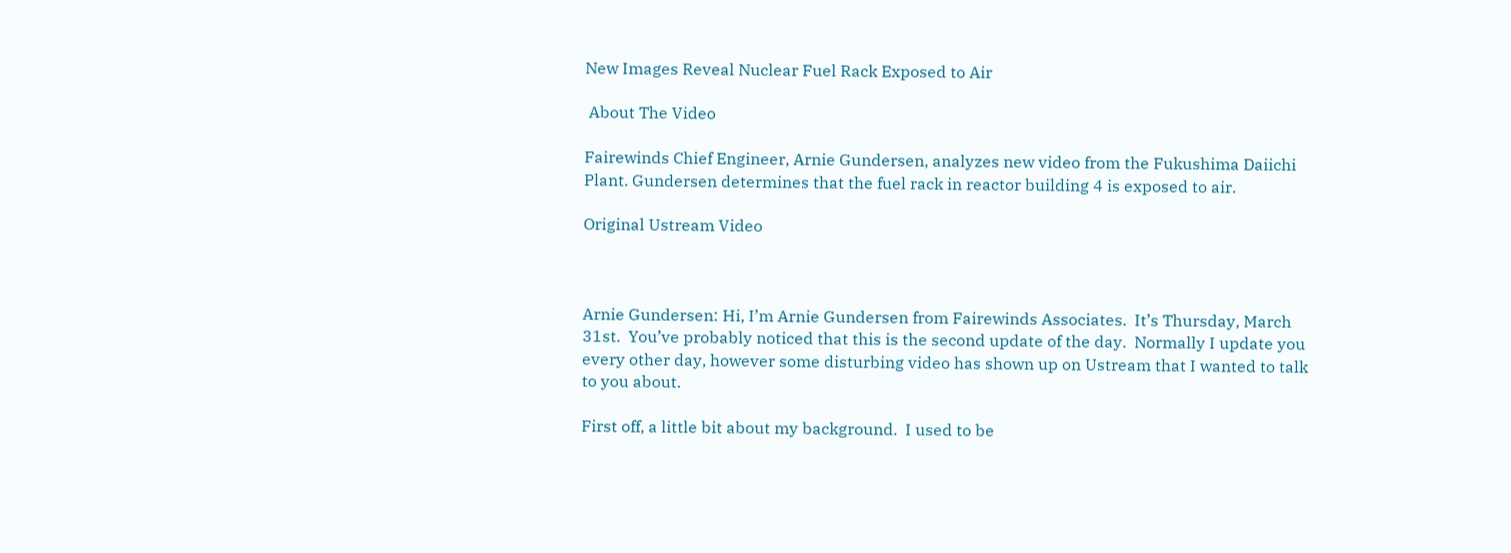New Images Reveal Nuclear Fuel Rack Exposed to Air

 About The Video

Fairewinds Chief Engineer, Arnie Gundersen, analyzes new video from the Fukushima Daiichi Plant. Gundersen determines that the fuel rack in reactor building 4 is exposed to air.

Original Ustream Video



Arnie Gundersen: Hi, I’m Arnie Gundersen from Fairewinds Associates.  It’s Thursday, March 31st.  You’ve probably noticed that this is the second update of the day.  Normally I update you every other day, however some disturbing video has shown up on Ustream that I wanted to talk to you about.

First off, a little bit about my background.  I used to be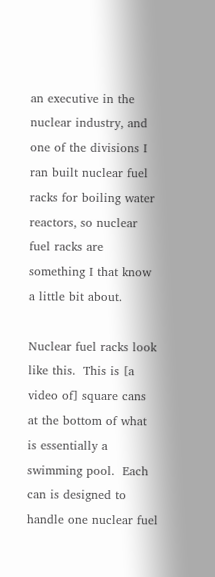an executive in the nuclear industry, and one of the divisions I ran built nuclear fuel racks for boiling water reactors, so nuclear fuel racks are something I that know a little bit about.

Nuclear fuel racks look like this.  This is [a video of] square cans at the bottom of what is essentially a swimming pool.  Each can is designed to handle one nuclear fuel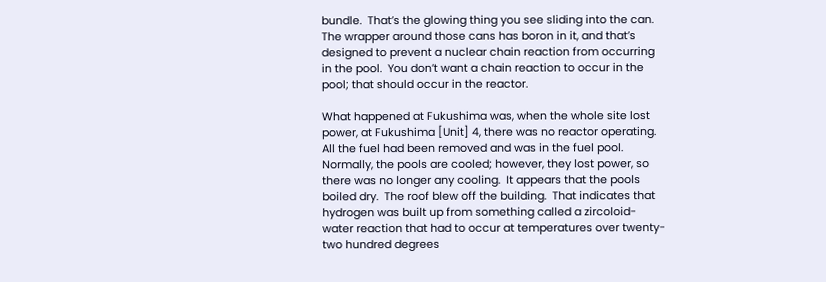bundle.  That’s the glowing thing you see sliding into the can.  The wrapper around those cans has boron in it, and that’s designed to prevent a nuclear chain reaction from occurring in the pool.  You don’t want a chain reaction to occur in the pool; that should occur in the reactor.

What happened at Fukushima was, when the whole site lost power, at Fukushima [Unit] 4, there was no reactor operating.   All the fuel had been removed and was in the fuel pool.  Normally, the pools are cooled; however, they lost power, so there was no longer any cooling.  It appears that the pools boiled dry.  The roof blew off the building.  That indicates that hydrogen was built up from something called a zircoloid-water reaction that had to occur at temperatures over twenty-two hundred degrees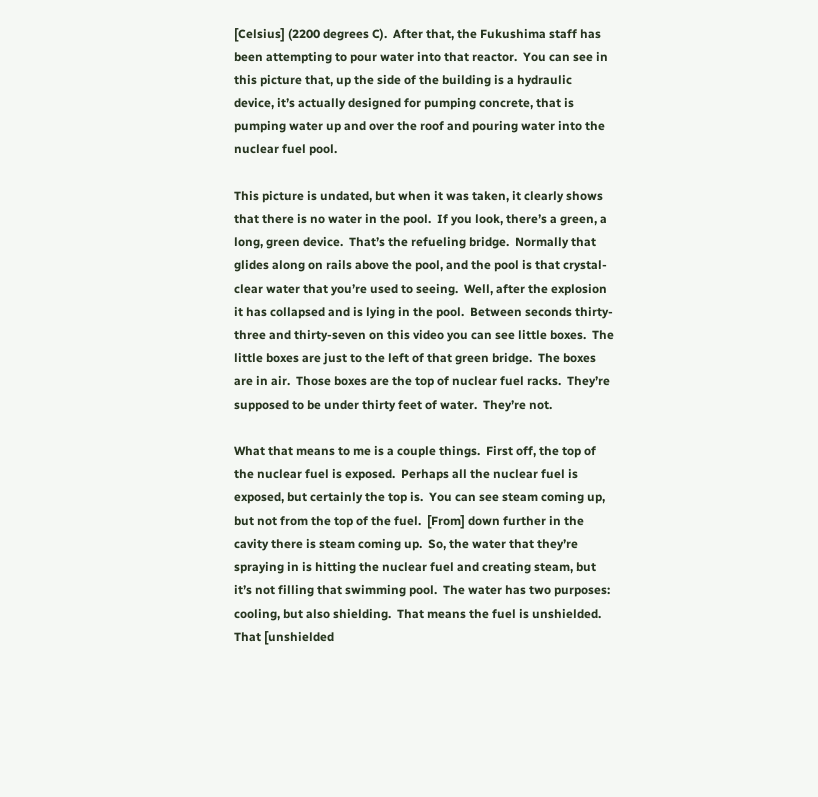[Celsius] (2200 degrees C).  After that, the Fukushima staff has been attempting to pour water into that reactor.  You can see in this picture that, up the side of the building is a hydraulic device, it’s actually designed for pumping concrete, that is pumping water up and over the roof and pouring water into the nuclear fuel pool.

This picture is undated, but when it was taken, it clearly shows that there is no water in the pool.  If you look, there’s a green, a long, green device.  That’s the refueling bridge.  Normally that glides along on rails above the pool, and the pool is that crystal-clear water that you’re used to seeing.  Well, after the explosion it has collapsed and is lying in the pool.  Between seconds thirty-three and thirty-seven on this video you can see little boxes.  The little boxes are just to the left of that green bridge.  The boxes are in air.  Those boxes are the top of nuclear fuel racks.  They’re supposed to be under thirty feet of water.  They’re not.

What that means to me is a couple things.  First off, the top of the nuclear fuel is exposed.  Perhaps all the nuclear fuel is exposed, but certainly the top is.  You can see steam coming up, but not from the top of the fuel.  [From] down further in the cavity there is steam coming up.  So, the water that they’re spraying in is hitting the nuclear fuel and creating steam, but it’s not filling that swimming pool.  The water has two purposes:  cooling, but also shielding.  That means the fuel is unshielded.  That [unshielded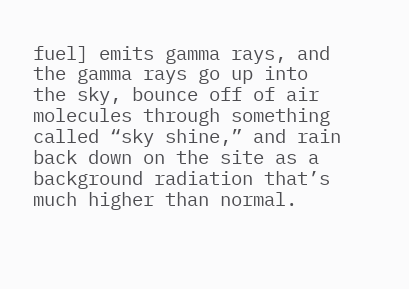fuel] emits gamma rays, and the gamma rays go up into the sky, bounce off of air molecules through something called “sky shine,” and rain back down on the site as a background radiation that’s much higher than normal.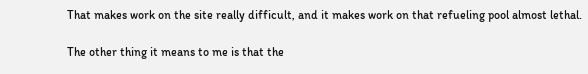That makes work on the site really difficult, and it makes work on that refueling pool almost lethal.

The other thing it means to me is that the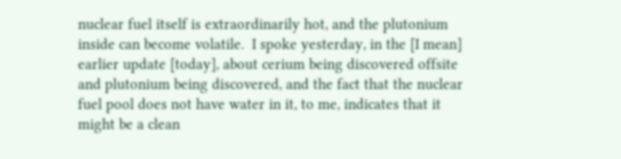nuclear fuel itself is extraordinarily hot, and the plutonium inside can become volatile.  I spoke yesterday, in the [I mean] earlier update [today], about cerium being discovered offsite and plutonium being discovered, and the fact that the nuclear fuel pool does not have water in it, to me, indicates that it might be a clean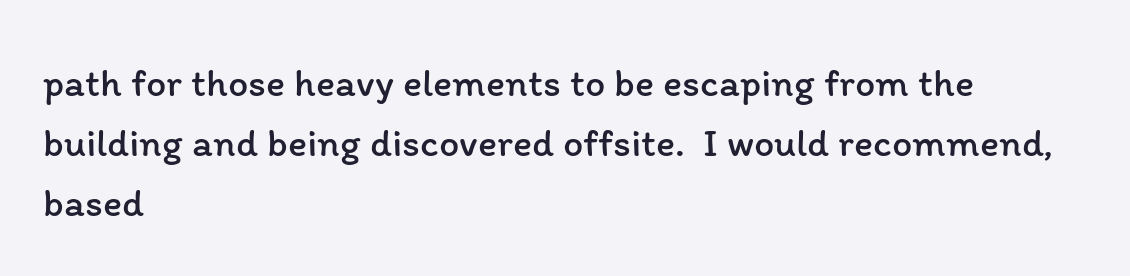path for those heavy elements to be escaping from the building and being discovered offsite.  I would recommend, based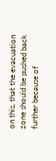on this, that the evacuation zone should be pushed back further because of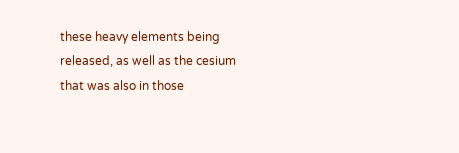these heavy elements being released, as well as the cesium that was also in those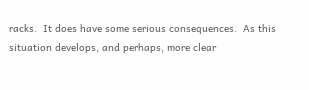racks.  It does have some serious consequences.  As this situation develops, and perhaps, more clear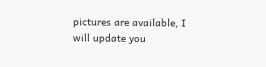pictures are available, I will update you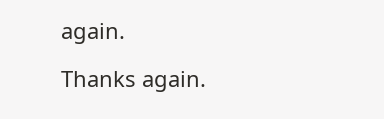again.

Thanks again.